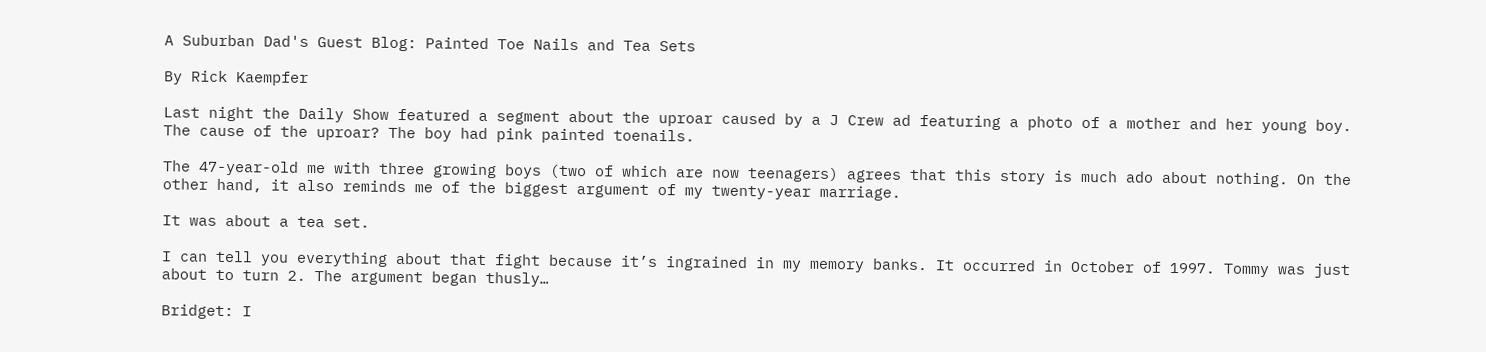A Suburban Dad's Guest Blog: Painted Toe Nails and Tea Sets

By Rick Kaempfer

Last night the Daily Show featured a segment about the uproar caused by a J Crew ad featuring a photo of a mother and her young boy. The cause of the uproar? The boy had pink painted toenails.

The 47-year-old me with three growing boys (two of which are now teenagers) agrees that this story is much ado about nothing. On the other hand, it also reminds me of the biggest argument of my twenty-year marriage.

It was about a tea set.

I can tell you everything about that fight because it’s ingrained in my memory banks. It occurred in October of 1997. Tommy was just about to turn 2. The argument began thusly…

Bridget: I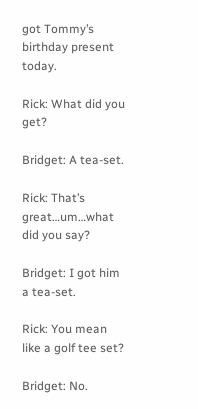got Tommy’s birthday present today.

Rick: What did you get?

Bridget: A tea-set.

Rick: That’s great…um…what did you say?

Bridget: I got him a tea-set.

Rick: You mean like a golf tee set?

Bridget: No.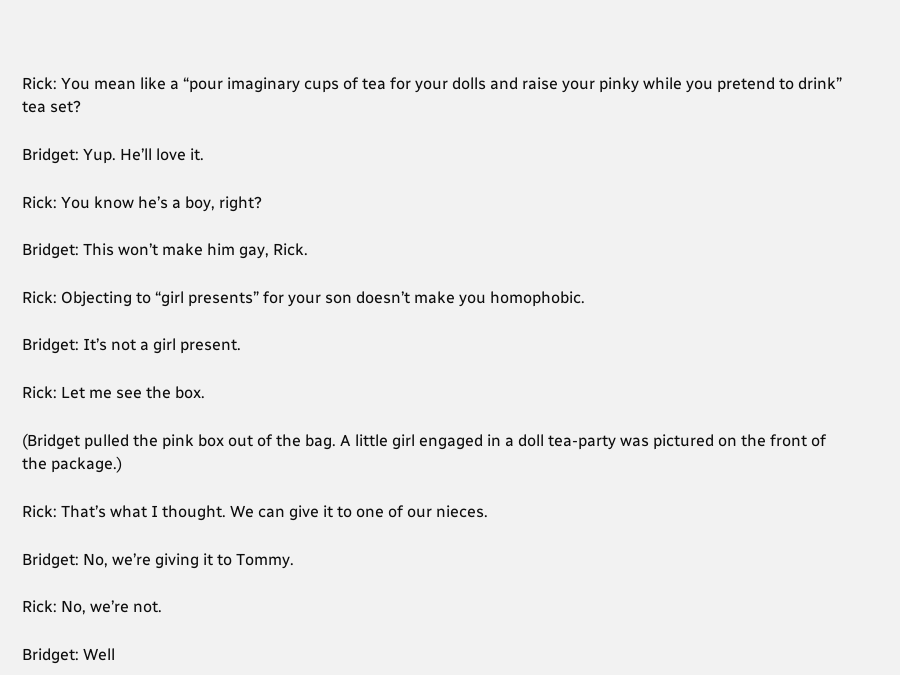Rick: You mean like a “pour imaginary cups of tea for your dolls and raise your pinky while you pretend to drink” tea set?

Bridget: Yup. He’ll love it.

Rick: You know he’s a boy, right?

Bridget: This won’t make him gay, Rick.

Rick: Objecting to “girl presents” for your son doesn’t make you homophobic.

Bridget: It’s not a girl present.

Rick: Let me see the box.

(Bridget pulled the pink box out of the bag. A little girl engaged in a doll tea-party was pictured on the front of the package.)

Rick: That’s what I thought. We can give it to one of our nieces.

Bridget: No, we’re giving it to Tommy.

Rick: No, we’re not.

Bridget: Well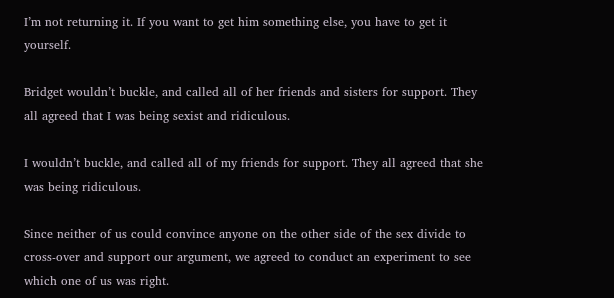I’m not returning it. If you want to get him something else, you have to get it yourself.

Bridget wouldn’t buckle, and called all of her friends and sisters for support. They all agreed that I was being sexist and ridiculous.

I wouldn’t buckle, and called all of my friends for support. They all agreed that she was being ridiculous.

Since neither of us could convince anyone on the other side of the sex divide to cross-over and support our argument, we agreed to conduct an experiment to see which one of us was right.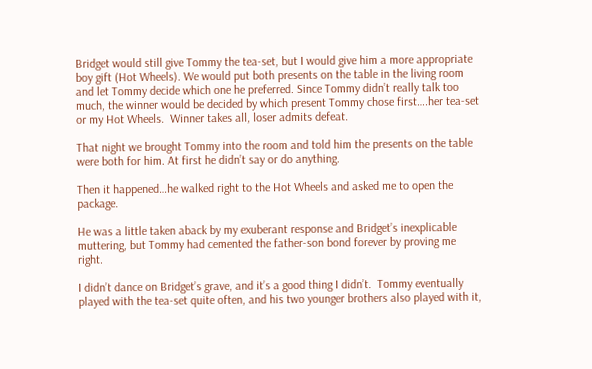Bridget would still give Tommy the tea-set, but I would give him a more appropriate boy gift (Hot Wheels). We would put both presents on the table in the living room and let Tommy decide which one he preferred. Since Tommy didn’t really talk too much, the winner would be decided by which present Tommy chose first….her tea-set or my Hot Wheels.  Winner takes all, loser admits defeat.

That night we brought Tommy into the room and told him the presents on the table were both for him. At first he didn’t say or do anything.

Then it happened…he walked right to the Hot Wheels and asked me to open the package.

He was a little taken aback by my exuberant response and Bridget’s inexplicable muttering, but Tommy had cemented the father-son bond forever by proving me right.

I didn’t dance on Bridget’s grave, and it’s a good thing I didn’t.  Tommy eventually played with the tea-set quite often, and his two younger brothers also played with it,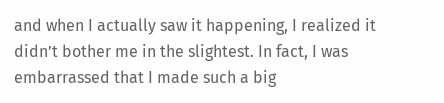and when I actually saw it happening, I realized it didn’t bother me in the slightest. In fact, I was embarrassed that I made such a big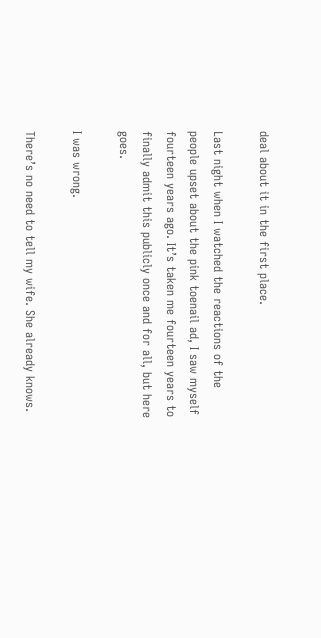deal about it in the first place.

Last night when I watched the reactions of the people upset about the pink toenail ad, I saw myself fourteen years ago. It’s taken me fourteen years to finally admit this publicly once and for all, but here goes.

I was wrong.

There’s no need to tell my wife. She already knows.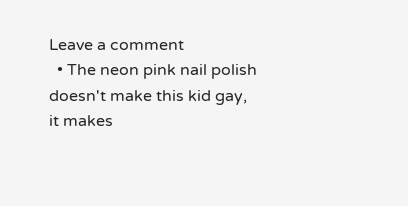Leave a comment
  • The neon pink nail polish doesn't make this kid gay, it makes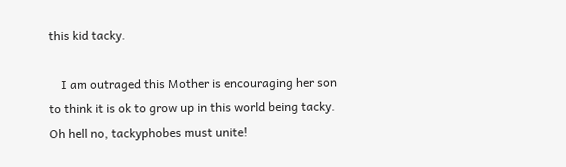this kid tacky.

    I am outraged this Mother is encouraging her son to think it is ok to grow up in this world being tacky. Oh hell no, tackyphobes must unite!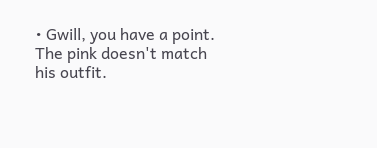• Gwill, you have a point. The pink doesn't match his outfit.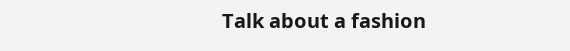Talk about a fashion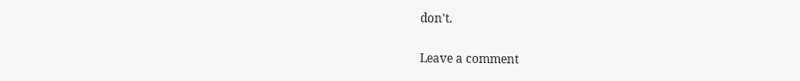don't.

Leave a comment